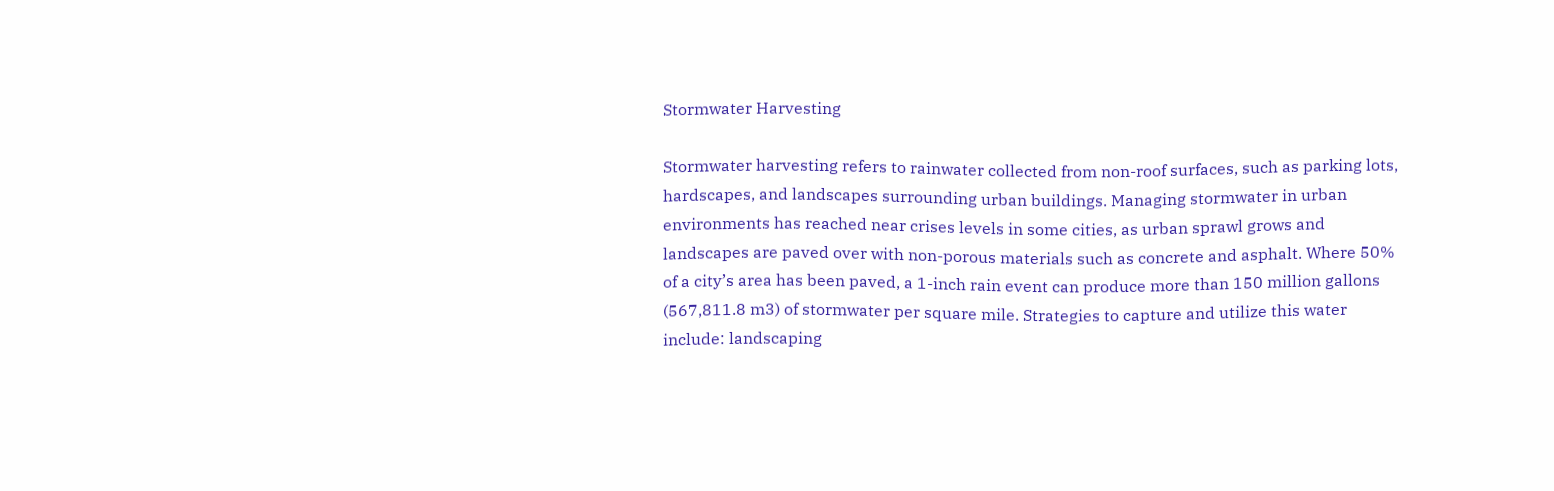Stormwater Harvesting

Stormwater harvesting refers to rainwater collected from non-roof surfaces, such as parking lots, hardscapes, and landscapes surrounding urban buildings. Managing stormwater in urban environments has reached near crises levels in some cities, as urban sprawl grows and landscapes are paved over with non-porous materials such as concrete and asphalt. Where 50% of a city’s area has been paved, a 1-inch rain event can produce more than 150 million gallons (567,811.8 m3) of stormwater per square mile. Strategies to capture and utilize this water include: landscaping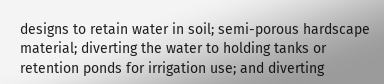designs to retain water in soil; semi-porous hardscape material; diverting the water to holding tanks or retention ponds for irrigation use; and diverting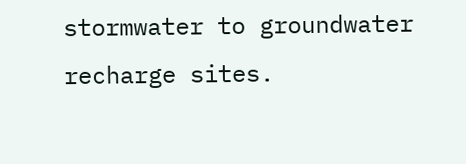stormwater to groundwater recharge sites.